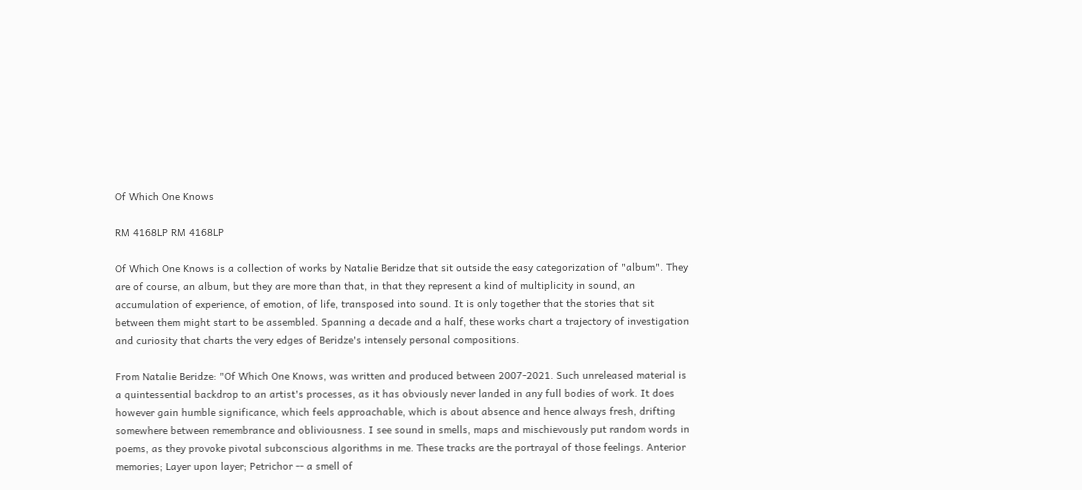Of Which One Knows

RM 4168LP RM 4168LP

Of Which One Knows is a collection of works by Natalie Beridze that sit outside the easy categorization of "album". They are of course, an album, but they are more than that, in that they represent a kind of multiplicity in sound, an accumulation of experience, of emotion, of life, transposed into sound. It is only together that the stories that sit between them might start to be assembled. Spanning a decade and a half, these works chart a trajectory of investigation and curiosity that charts the very edges of Beridze's intensely personal compositions.

From Natalie Beridze: "Of Which One Knows, was written and produced between 2007-2021. Such unreleased material is a quintessential backdrop to an artist's processes, as it has obviously never landed in any full bodies of work. It does however gain humble significance, which feels approachable, which is about absence and hence always fresh, drifting somewhere between remembrance and obliviousness. I see sound in smells, maps and mischievously put random words in poems, as they provoke pivotal subconscious algorithms in me. These tracks are the portrayal of those feelings. Anterior memories; Layer upon layer; Petrichor -- a smell of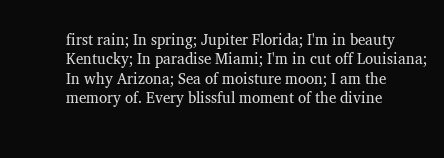first rain; In spring; Jupiter Florida; I'm in beauty Kentucky; In paradise Miami; I'm in cut off Louisiana; In why Arizona; Sea of moisture moon; I am the memory of. Every blissful moment of the divine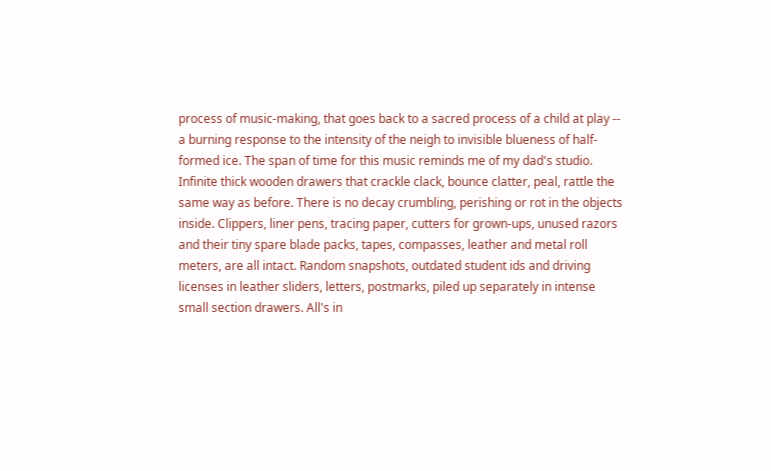process of music-making, that goes back to a sacred process of a child at play -- a burning response to the intensity of the neigh to invisible blueness of half-formed ice. The span of time for this music reminds me of my dad's studio. Infinite thick wooden drawers that crackle clack, bounce clatter, peal, rattle the same way as before. There is no decay crumbling, perishing or rot in the objects inside. Clippers, liner pens, tracing paper, cutters for grown-ups, unused razors and their tiny spare blade packs, tapes, compasses, leather and metal roll meters, are all intact. Random snapshots, outdated student ids and driving licenses in leather sliders, letters, postmarks, piled up separately in intense small section drawers. All's in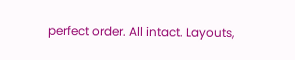perfect order. All intact. Layouts,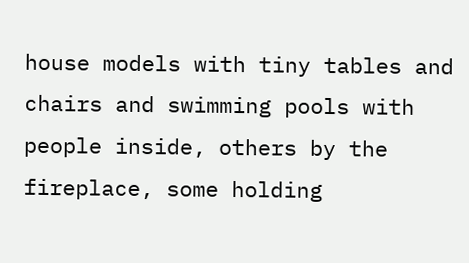house models with tiny tables and chairs and swimming pools with people inside, others by the fireplace, some holding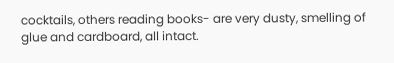cocktails, others reading books- are very dusty, smelling of glue and cardboard, all intact.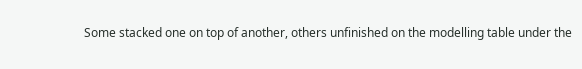Some stacked one on top of another, others unfinished on the modelling table under the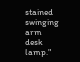stained swinging arm desk lamp."